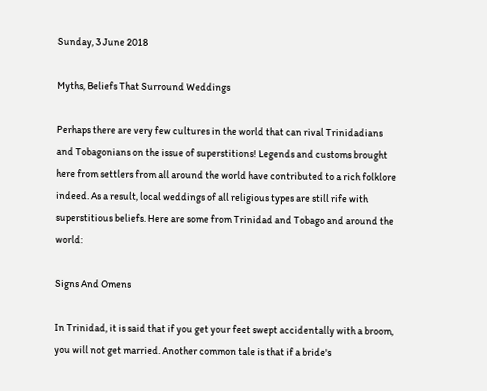Sunday, 3 June 2018

Myths, Beliefs That Surround Weddings

Perhaps there are very few cultures in the world that can rival Trinidadians and Tobagonians on the issue of superstitions! Legends and customs brought here from settlers from all around the world have contributed to a rich folklore indeed. As a result, local weddings of all religious types are still rife with superstitious beliefs. Here are some from Trinidad and Tobago and around the world:

Signs And Omens

In Trinidad, it is said that if you get your feet swept accidentally with a broom, you will not get married. Another common tale is that if a bride's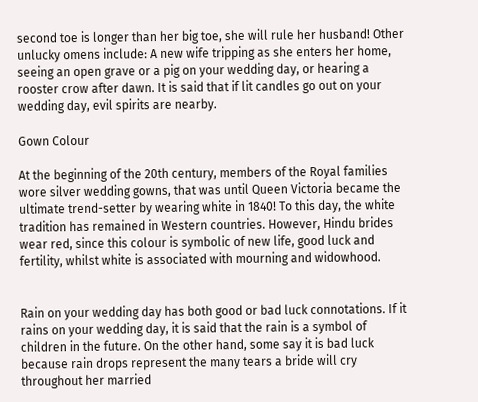second toe is longer than her big toe, she will rule her husband! Other unlucky omens include: A new wife tripping as she enters her home, seeing an open grave or a pig on your wedding day, or hearing a rooster crow after dawn. It is said that if lit candles go out on your wedding day, evil spirits are nearby.

Gown Colour

At the beginning of the 20th century, members of the Royal families wore silver wedding gowns, that was until Queen Victoria became the ultimate trend-setter by wearing white in 1840! To this day, the white tradition has remained in Western countries. However, Hindu brides wear red, since this colour is symbolic of new life, good luck and fertility, whilst white is associated with mourning and widowhood.


Rain on your wedding day has both good or bad luck connotations. If it rains on your wedding day, it is said that the rain is a symbol of children in the future. On the other hand, some say it is bad luck because rain drops represent the many tears a bride will cry throughout her married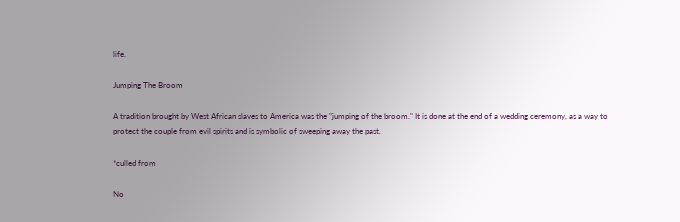life.

Jumping The Broom

A tradition brought by West African slaves to America was the "jumping of the broom." It is done at the end of a wedding ceremony, as a way to protect the couple from evil spirits and is symbolic of sweeping away the past.

*culled from

No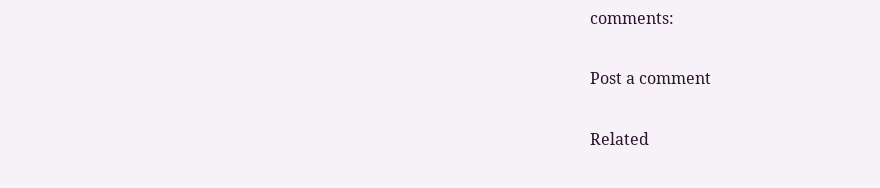comments:

Post a comment

Related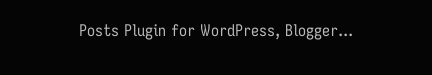Posts Plugin for WordPress, Blogger...